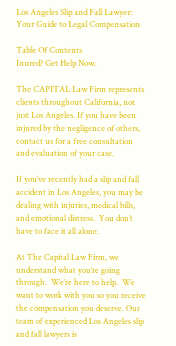Los Angeles Slip and Fall Lawyer: Your Guide to Legal Compensation

Table Of Contents
Inured? Get Help Now.

The CAPITAL Law Firm represents clients throughout California, not just Los Angeles. If you have been injured by the negligence of others, contact us for a free consultation and evaluation of your case.

If you’ve recently had a slip and fall accident in Los Angeles, you may be dealing with injuries, medical bills, and emotional distress.  You don’t have to face it all alone.

At The Capital Law Firm, we understand what you’re going through.  We’re here to help.  We want to work with you so you receive the compensation you deserve. Our team of experienced Los Angeles slip and fall lawyers is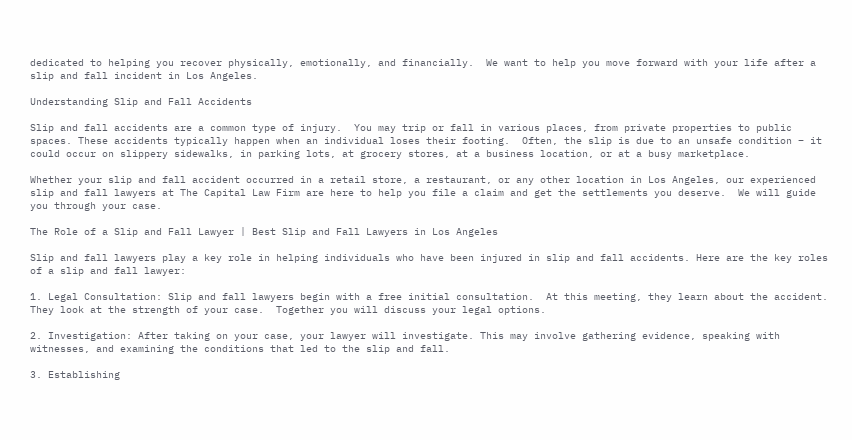dedicated to helping you recover physically, emotionally, and financially.  We want to help you move forward with your life after a slip and fall incident in Los Angeles.

Understanding Slip and Fall Accidents

Slip and fall accidents are a common type of injury.  You may trip or fall in various places, from private properties to public spaces. These accidents typically happen when an individual loses their footing.  Often, the slip is due to an unsafe condition – it could occur on slippery sidewalks, in parking lots, at grocery stores, at a business location, or at a busy marketplace.

Whether your slip and fall accident occurred in a retail store, a restaurant, or any other location in Los Angeles, our experienced slip and fall lawyers at The Capital Law Firm are here to help you file a claim and get the settlements you deserve.  We will guide you through your case.

The Role of a Slip and Fall Lawyer | Best Slip and Fall Lawyers in Los Angeles

Slip and fall lawyers play a key role in helping individuals who have been injured in slip and fall accidents. Here are the key roles of a slip and fall lawyer:

1. Legal Consultation: Slip and fall lawyers begin with a free initial consultation.  At this meeting, they learn about the accident. They look at the strength of your case.  Together you will discuss your legal options.

2. Investigation: After taking on your case, your lawyer will investigate. This may involve gathering evidence, speaking with witnesses, and examining the conditions that led to the slip and fall.

3. Establishing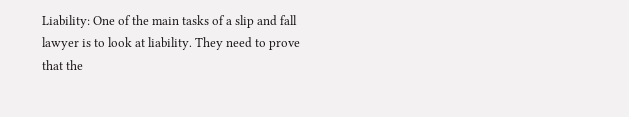Liability: One of the main tasks of a slip and fall lawyer is to look at liability. They need to prove that the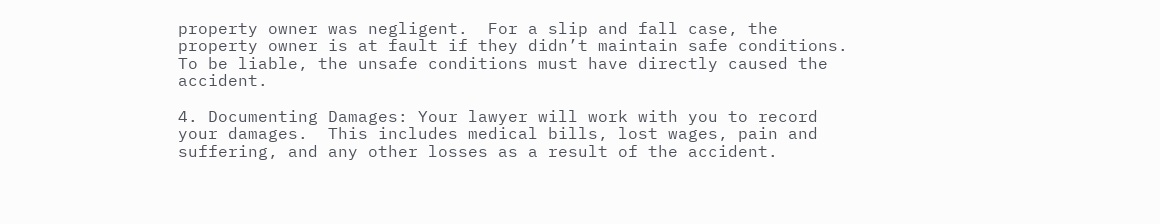property owner was negligent.  For a slip and fall case, the property owner is at fault if they didn’t maintain safe conditions.  To be liable, the unsafe conditions must have directly caused the accident.

4. Documenting Damages: Your lawyer will work with you to record your damages.  This includes medical bills, lost wages, pain and suffering, and any other losses as a result of the accident.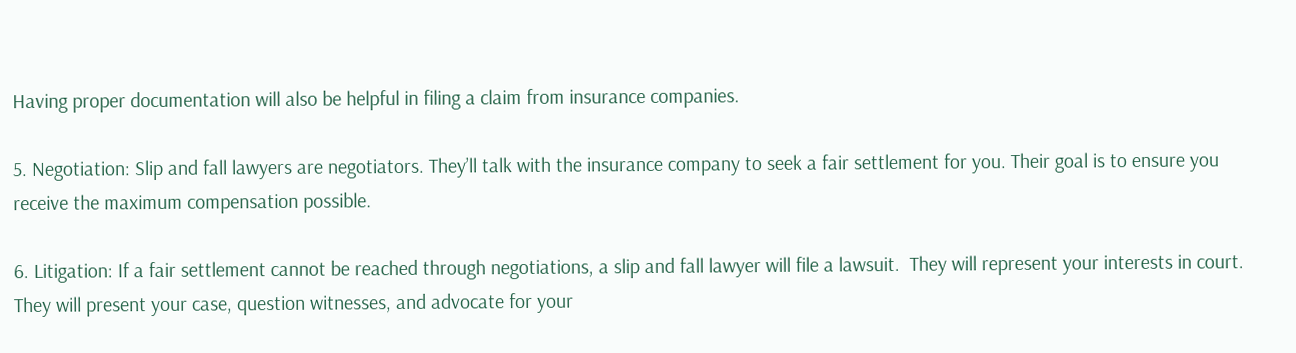Having proper documentation will also be helpful in filing a claim from insurance companies.

5. Negotiation: Slip and fall lawyers are negotiators. They’ll talk with the insurance company to seek a fair settlement for you. Their goal is to ensure you receive the maximum compensation possible.

6. Litigation: If a fair settlement cannot be reached through negotiations, a slip and fall lawyer will file a lawsuit.  They will represent your interests in court. They will present your case, question witnesses, and advocate for your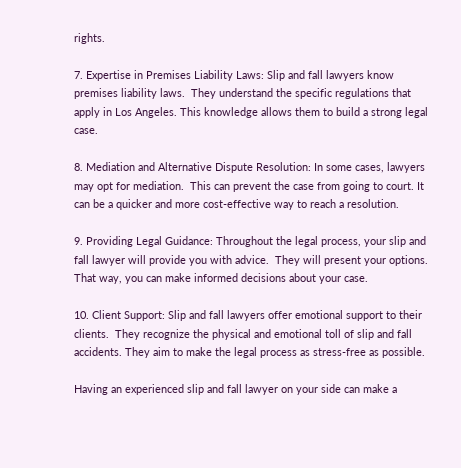rights.

7. Expertise in Premises Liability Laws: Slip and fall lawyers know premises liability laws.  They understand the specific regulations that apply in Los Angeles. This knowledge allows them to build a strong legal case.

8. Mediation and Alternative Dispute Resolution: In some cases, lawyers may opt for mediation.  This can prevent the case from going to court. It can be a quicker and more cost-effective way to reach a resolution.

9. Providing Legal Guidance: Throughout the legal process, your slip and fall lawyer will provide you with advice.  They will present your options.  That way, you can make informed decisions about your case.

10. Client Support: Slip and fall lawyers offer emotional support to their clients.  They recognize the physical and emotional toll of slip and fall accidents. They aim to make the legal process as stress-free as possible.

Having an experienced slip and fall lawyer on your side can make a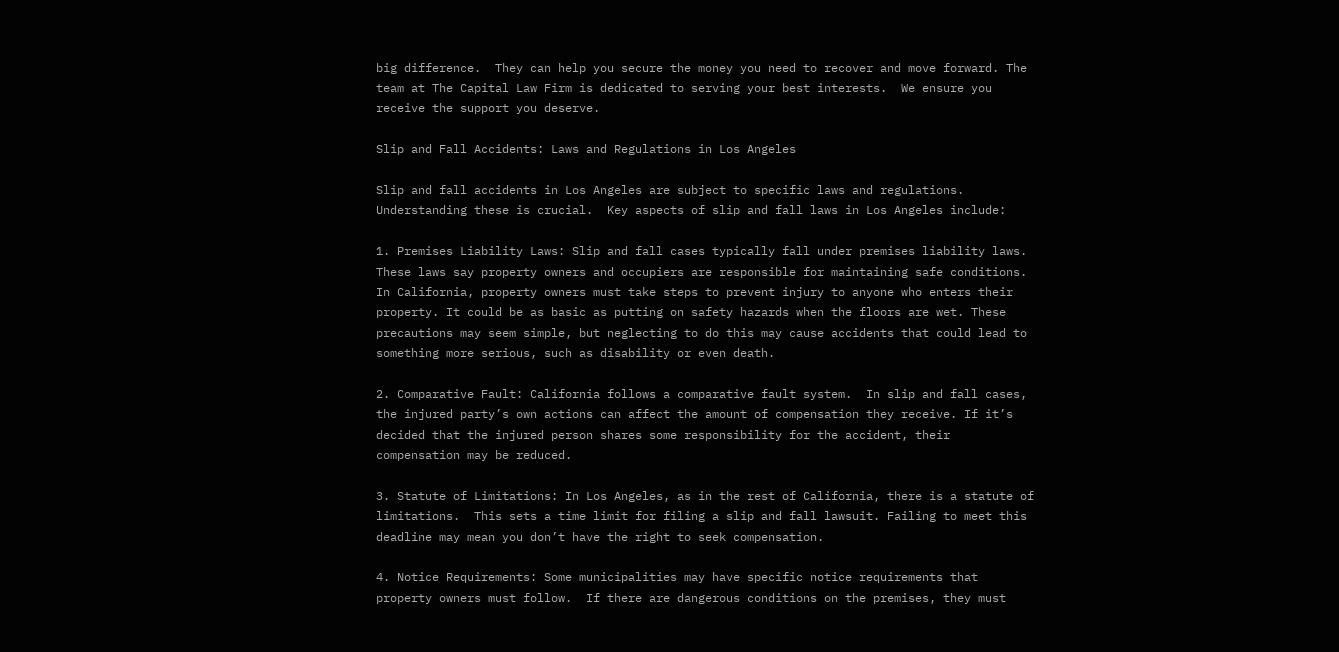big difference.  They can help you secure the money you need to recover and move forward. The team at The Capital Law Firm is dedicated to serving your best interests.  We ensure you receive the support you deserve.

Slip and Fall Accidents: Laws and Regulations in Los Angeles

Slip and fall accidents in Los Angeles are subject to specific laws and regulations. Understanding these is crucial.  Key aspects of slip and fall laws in Los Angeles include:

1. Premises Liability Laws: Slip and fall cases typically fall under premises liability laws.  These laws say property owners and occupiers are responsible for maintaining safe conditions. In California, property owners must take steps to prevent injury to anyone who enters their property. It could be as basic as putting on safety hazards when the floors are wet. These precautions may seem simple, but neglecting to do this may cause accidents that could lead to something more serious, such as disability or even death.

2. Comparative Fault: California follows a comparative fault system.  In slip and fall cases, the injured party’s own actions can affect the amount of compensation they receive. If it’s decided that the injured person shares some responsibility for the accident, their compensation may be reduced.

3. Statute of Limitations: In Los Angeles, as in the rest of California, there is a statute of limitations.  This sets a time limit for filing a slip and fall lawsuit. Failing to meet this deadline may mean you don’t have the right to seek compensation.

4. Notice Requirements: Some municipalities may have specific notice requirements that property owners must follow.  If there are dangerous conditions on the premises, they must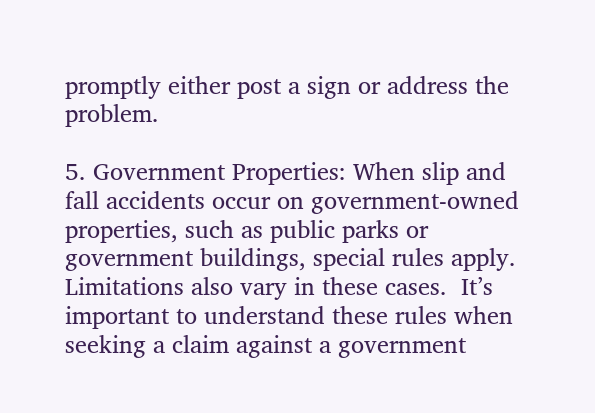promptly either post a sign or address the problem.

5. Government Properties: When slip and fall accidents occur on government-owned properties, such as public parks or government buildings, special rules apply.  Limitations also vary in these cases.  It’s important to understand these rules when seeking a claim against a government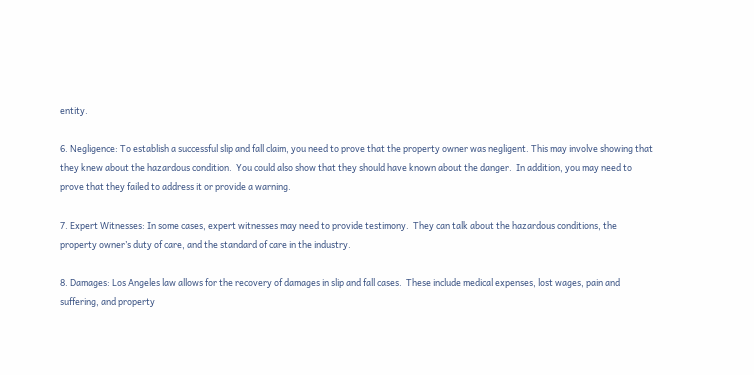entity.

6. Negligence: To establish a successful slip and fall claim, you need to prove that the property owner was negligent. This may involve showing that they knew about the hazardous condition.  You could also show that they should have known about the danger.  In addition, you may need to prove that they failed to address it or provide a warning.

7. Expert Witnesses: In some cases, expert witnesses may need to provide testimony.  They can talk about the hazardous conditions, the property owner’s duty of care, and the standard of care in the industry.

8. Damages: Los Angeles law allows for the recovery of damages in slip and fall cases.  These include medical expenses, lost wages, pain and suffering, and property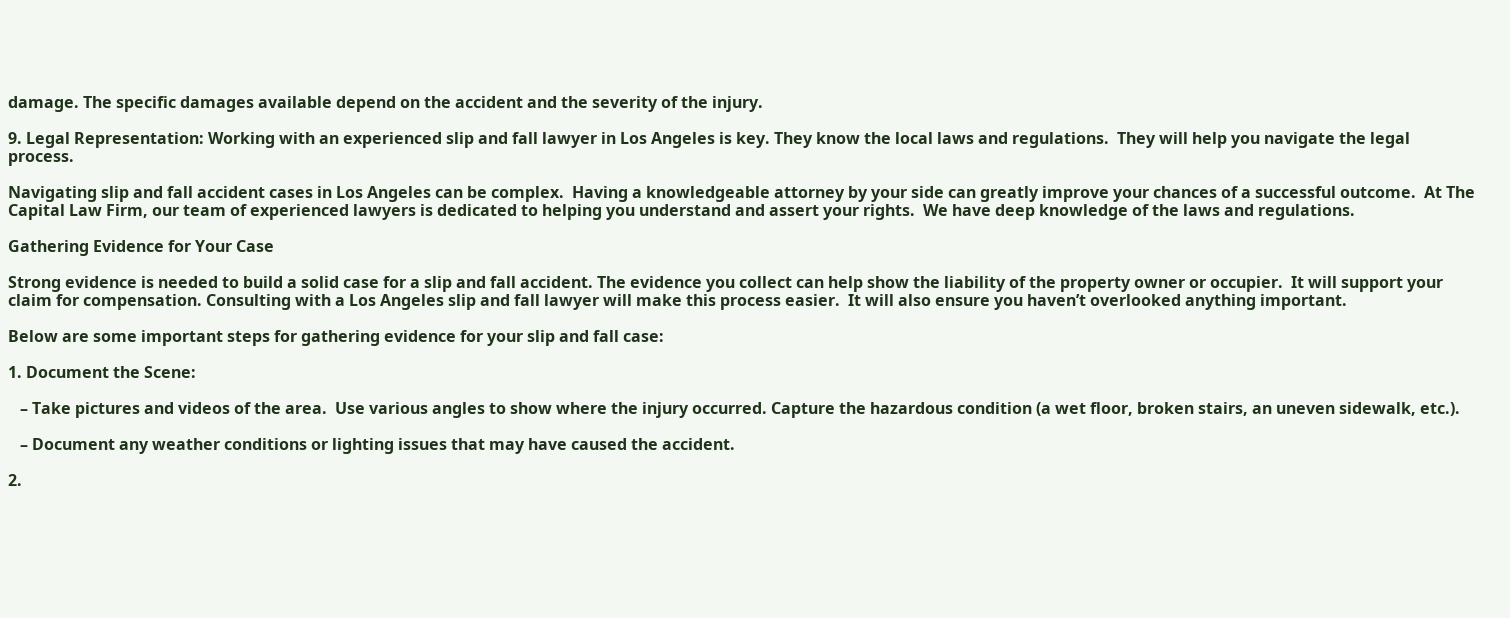damage. The specific damages available depend on the accident and the severity of the injury.

9. Legal Representation: Working with an experienced slip and fall lawyer in Los Angeles is key. They know the local laws and regulations.  They will help you navigate the legal process.

Navigating slip and fall accident cases in Los Angeles can be complex.  Having a knowledgeable attorney by your side can greatly improve your chances of a successful outcome.  At The Capital Law Firm, our team of experienced lawyers is dedicated to helping you understand and assert your rights.  We have deep knowledge of the laws and regulations.

Gathering Evidence for Your Case

Strong evidence is needed to build a solid case for a slip and fall accident. The evidence you collect can help show the liability of the property owner or occupier.  It will support your claim for compensation. Consulting with a Los Angeles slip and fall lawyer will make this process easier.  It will also ensure you haven’t overlooked anything important.

Below are some important steps for gathering evidence for your slip and fall case:

1. Document the Scene:

   – Take pictures and videos of the area.  Use various angles to show where the injury occurred. Capture the hazardous condition (a wet floor, broken stairs, an uneven sidewalk, etc.).

   – Document any weather conditions or lighting issues that may have caused the accident.

2.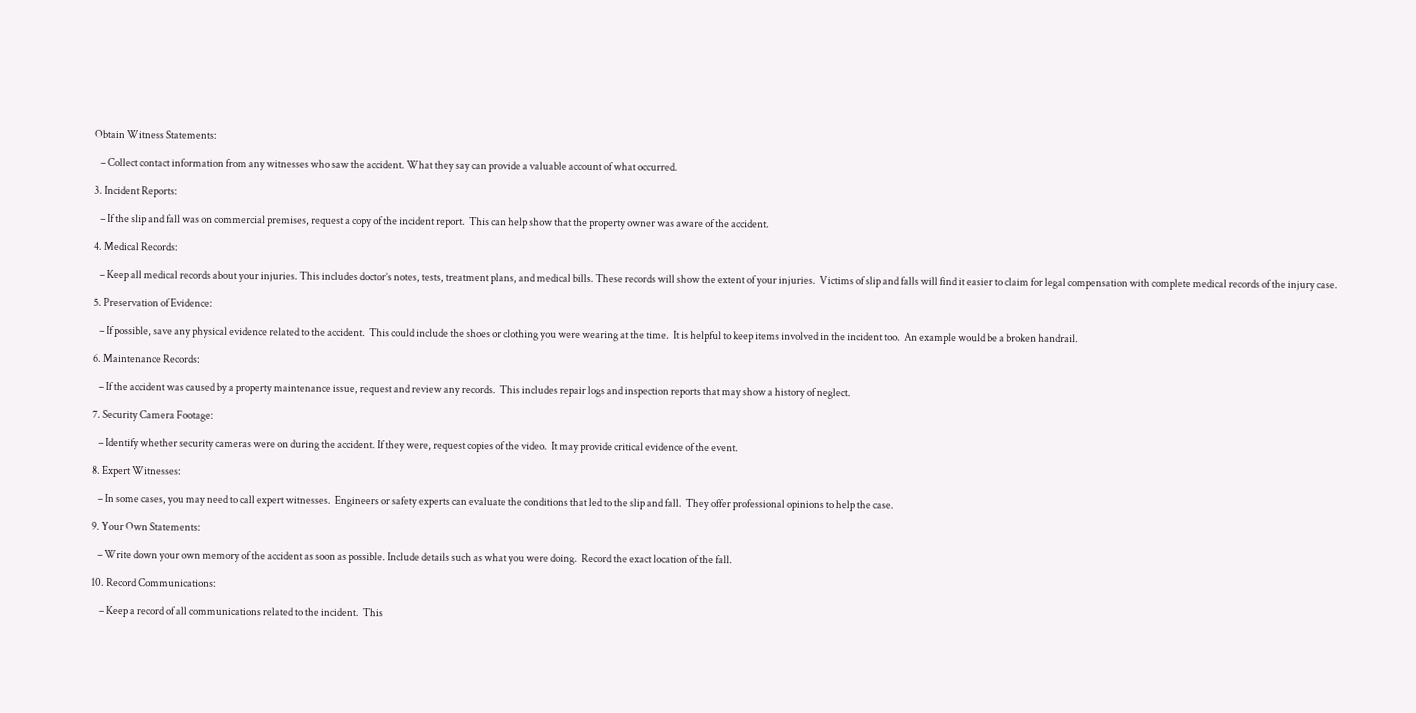Obtain Witness Statements:

   – Collect contact information from any witnesses who saw the accident. What they say can provide a valuable account of what occurred.

3. Incident Reports:

   – If the slip and fall was on commercial premises, request a copy of the incident report.  This can help show that the property owner was aware of the accident.

4. Medical Records:

   – Keep all medical records about your injuries. This includes doctor’s notes, tests, treatment plans, and medical bills. These records will show the extent of your injuries.  Victims of slip and falls will find it easier to claim for legal compensation with complete medical records of the injury case.

5. Preservation of Evidence:

   – If possible, save any physical evidence related to the accident.  This could include the shoes or clothing you were wearing at the time.  It is helpful to keep items involved in the incident too.  An example would be a broken handrail.

6. Maintenance Records:

   – If the accident was caused by a property maintenance issue, request and review any records.  This includes repair logs and inspection reports that may show a history of neglect.

7. Security Camera Footage:

   – Identify whether security cameras were on during the accident. If they were, request copies of the video.  It may provide critical evidence of the event.

8. Expert Witnesses:

   – In some cases, you may need to call expert witnesses.  Engineers or safety experts can evaluate the conditions that led to the slip and fall.  They offer professional opinions to help the case.

9. Your Own Statements:

   – Write down your own memory of the accident as soon as possible. Include details such as what you were doing.  Record the exact location of the fall.

10. Record Communications:

    – Keep a record of all communications related to the incident.  This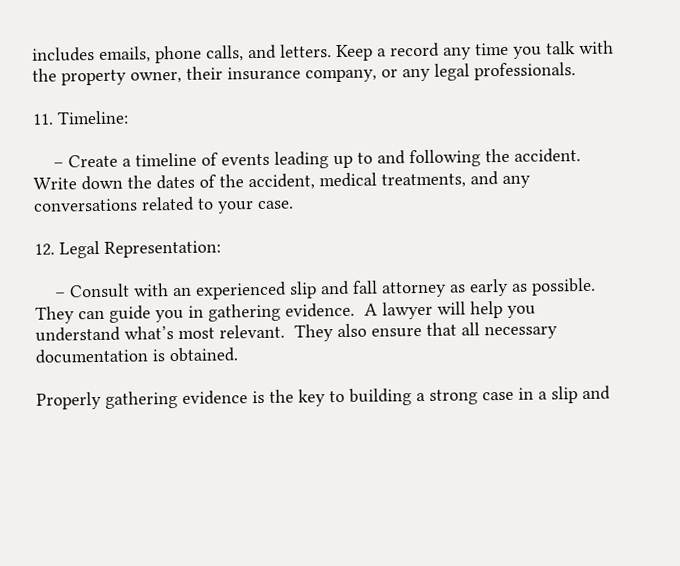includes emails, phone calls, and letters. Keep a record any time you talk with the property owner, their insurance company, or any legal professionals.

11. Timeline:

    – Create a timeline of events leading up to and following the accident.  Write down the dates of the accident, medical treatments, and any conversations related to your case.

12. Legal Representation:

    – Consult with an experienced slip and fall attorney as early as possible. They can guide you in gathering evidence.  A lawyer will help you understand what’s most relevant.  They also ensure that all necessary documentation is obtained.

Properly gathering evidence is the key to building a strong case in a slip and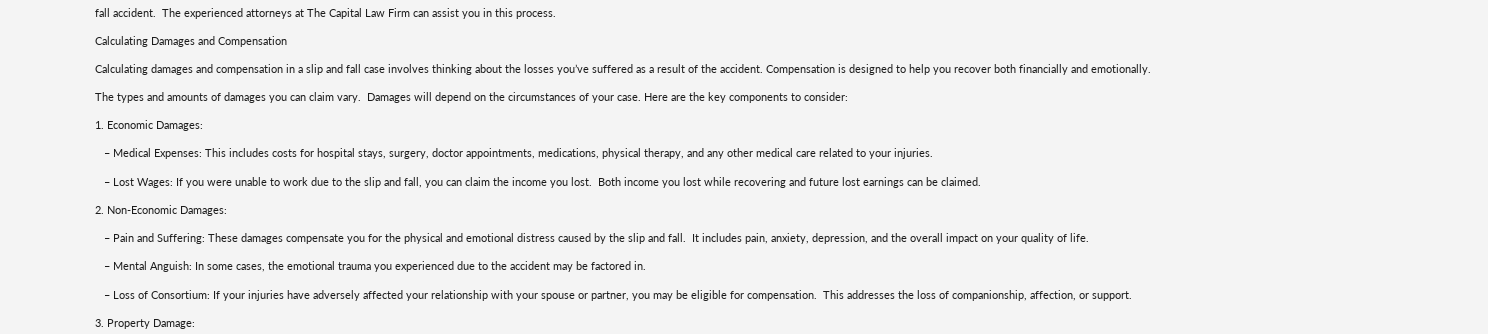fall accident.  The experienced attorneys at The Capital Law Firm can assist you in this process.

Calculating Damages and Compensation

Calculating damages and compensation in a slip and fall case involves thinking about the losses you’ve suffered as a result of the accident. Compensation is designed to help you recover both financially and emotionally.

The types and amounts of damages you can claim vary.  Damages will depend on the circumstances of your case. Here are the key components to consider:

1. Economic Damages:

   – Medical Expenses: This includes costs for hospital stays, surgery, doctor appointments, medications, physical therapy, and any other medical care related to your injuries.

   – Lost Wages: If you were unable to work due to the slip and fall, you can claim the income you lost.  Both income you lost while recovering and future lost earnings can be claimed.

2. Non-Economic Damages:

   – Pain and Suffering: These damages compensate you for the physical and emotional distress caused by the slip and fall.  It includes pain, anxiety, depression, and the overall impact on your quality of life.

   – Mental Anguish: In some cases, the emotional trauma you experienced due to the accident may be factored in.

   – Loss of Consortium: If your injuries have adversely affected your relationship with your spouse or partner, you may be eligible for compensation.  This addresses the loss of companionship, affection, or support.

3. Property Damage: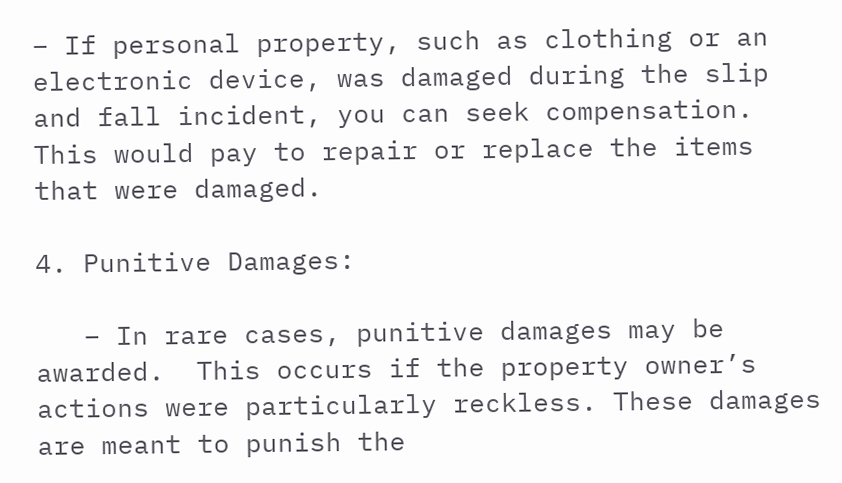– If personal property, such as clothing or an electronic device, was damaged during the slip and fall incident, you can seek compensation.  This would pay to repair or replace the items that were damaged.

4. Punitive Damages:

   – In rare cases, punitive damages may be awarded.  This occurs if the property owner’s actions were particularly reckless. These damages are meant to punish the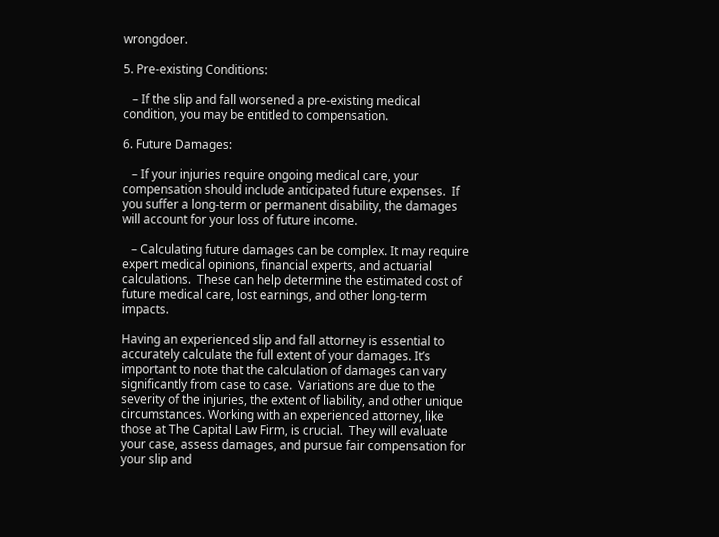wrongdoer.

5. Pre-existing Conditions:

   – If the slip and fall worsened a pre-existing medical condition, you may be entitled to compensation.

6. Future Damages:

   – If your injuries require ongoing medical care, your compensation should include anticipated future expenses.  If you suffer a long-term or permanent disability, the damages will account for your loss of future income.

   – Calculating future damages can be complex. It may require expert medical opinions, financial experts, and actuarial calculations.  These can help determine the estimated cost of future medical care, lost earnings, and other long-term impacts.

Having an experienced slip and fall attorney is essential to accurately calculate the full extent of your damages. It’s important to note that the calculation of damages can vary significantly from case to case.  Variations are due to the severity of the injuries, the extent of liability, and other unique circumstances. Working with an experienced attorney, like those at The Capital Law Firm, is crucial.  They will evaluate your case, assess damages, and pursue fair compensation for your slip and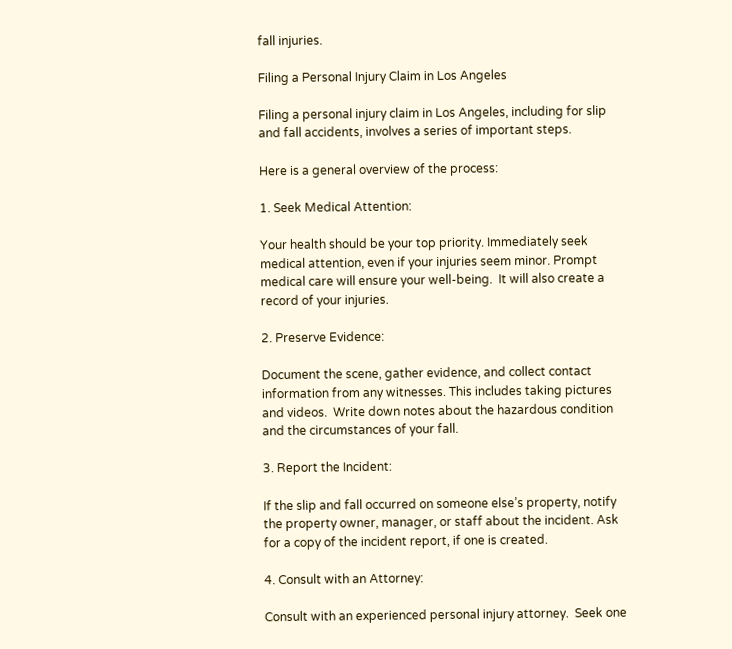fall injuries.

Filing a Personal Injury Claim in Los Angeles

Filing a personal injury claim in Los Angeles, including for slip and fall accidents, involves a series of important steps.

Here is a general overview of the process:

1. Seek Medical Attention:

Your health should be your top priority. Immediately seek medical attention, even if your injuries seem minor. Prompt medical care will ensure your well-being.  It will also create a record of your injuries.

2. Preserve Evidence:

Document the scene, gather evidence, and collect contact information from any witnesses. This includes taking pictures and videos.  Write down notes about the hazardous condition and the circumstances of your fall.

3. Report the Incident:

If the slip and fall occurred on someone else’s property, notify the property owner, manager, or staff about the incident. Ask for a copy of the incident report, if one is created.

4. Consult with an Attorney:

Consult with an experienced personal injury attorney.  Seek one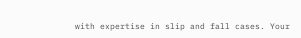with expertise in slip and fall cases. Your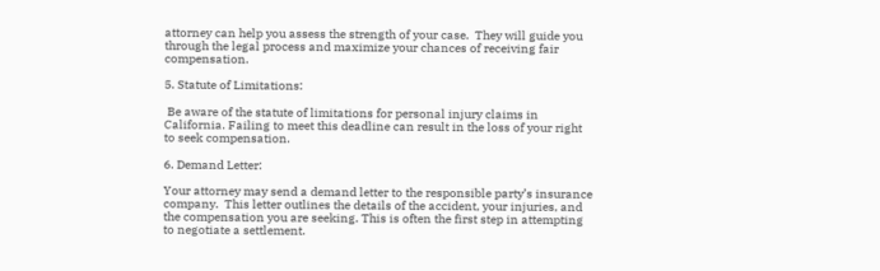attorney can help you assess the strength of your case.  They will guide you through the legal process and maximize your chances of receiving fair compensation.

5. Statute of Limitations:

 Be aware of the statute of limitations for personal injury claims in California. Failing to meet this deadline can result in the loss of your right to seek compensation.

6. Demand Letter:

Your attorney may send a demand letter to the responsible party’s insurance company.  This letter outlines the details of the accident, your injuries, and the compensation you are seeking. This is often the first step in attempting to negotiate a settlement.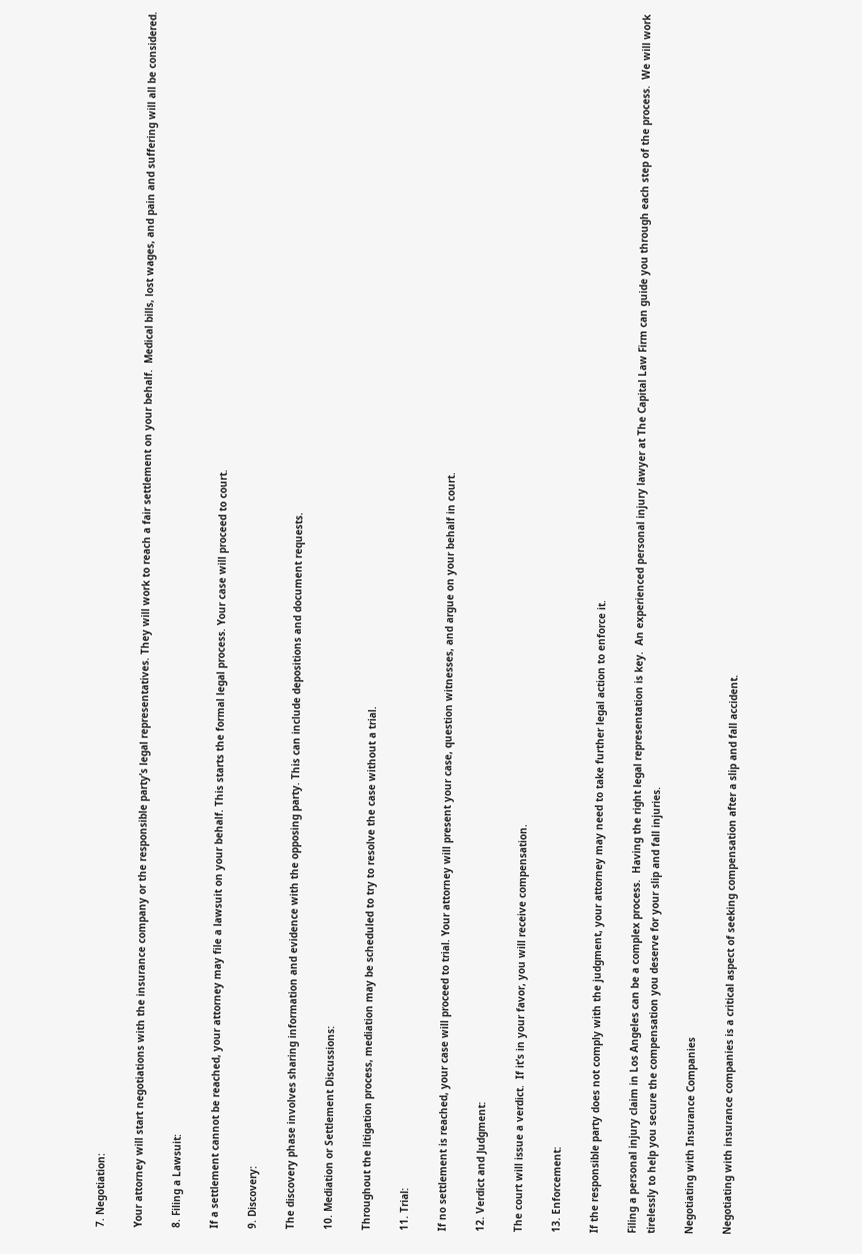7. Negotiation:

Your attorney will start negotiations with the insurance company or the responsible party’s legal representatives. They will work to reach a fair settlement on your behalf.  Medical bills, lost wages, and pain and suffering will all be considered.

8. Filing a Lawsuit:

If a settlement cannot be reached, your attorney may file a lawsuit on your behalf. This starts the formal legal process. Your case will proceed to court.

9. Discovery:

The discovery phase involves sharing information and evidence with the opposing party. This can include depositions and document requests.

10. Mediation or Settlement Discussions:

Throughout the litigation process, mediation may be scheduled to try to resolve the case without a trial.

11. Trial:

If no settlement is reached, your case will proceed to trial. Your attorney will present your case, question witnesses, and argue on your behalf in court.

12. Verdict and Judgment:

The court will issue a verdict.  If it’s in your favor, you will receive compensation.

13. Enforcement:

If the responsible party does not comply with the judgment, your attorney may need to take further legal action to enforce it.

Filing a personal injury claim in Los Angeles can be a complex process.  Having the right legal representation is key.  An experienced personal injury lawyer at The Capital Law Firm can guide you through each step of the process.  We will work tirelessly to help you secure the compensation you deserve for your slip and fall injuries.

Negotiating with Insurance Companies

Negotiating with insurance companies is a critical aspect of seeking compensation after a slip and fall accident.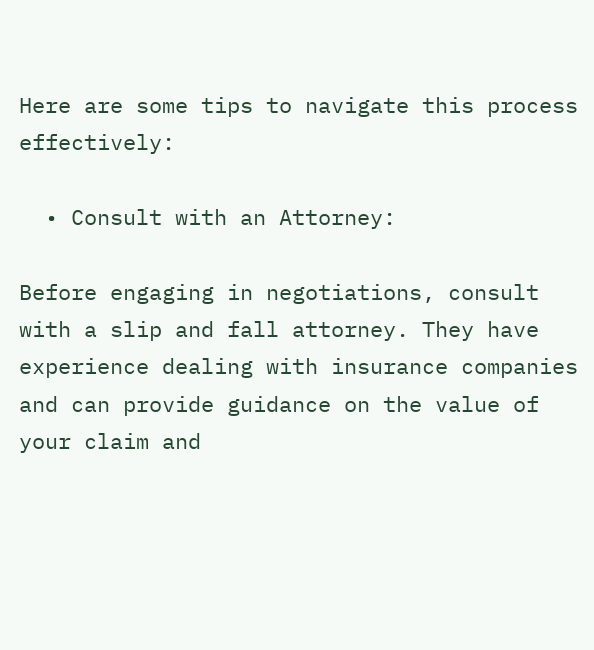Here are some tips to navigate this process effectively:

  • Consult with an Attorney:

Before engaging in negotiations, consult with a slip and fall attorney. They have experience dealing with insurance companies and can provide guidance on the value of your claim and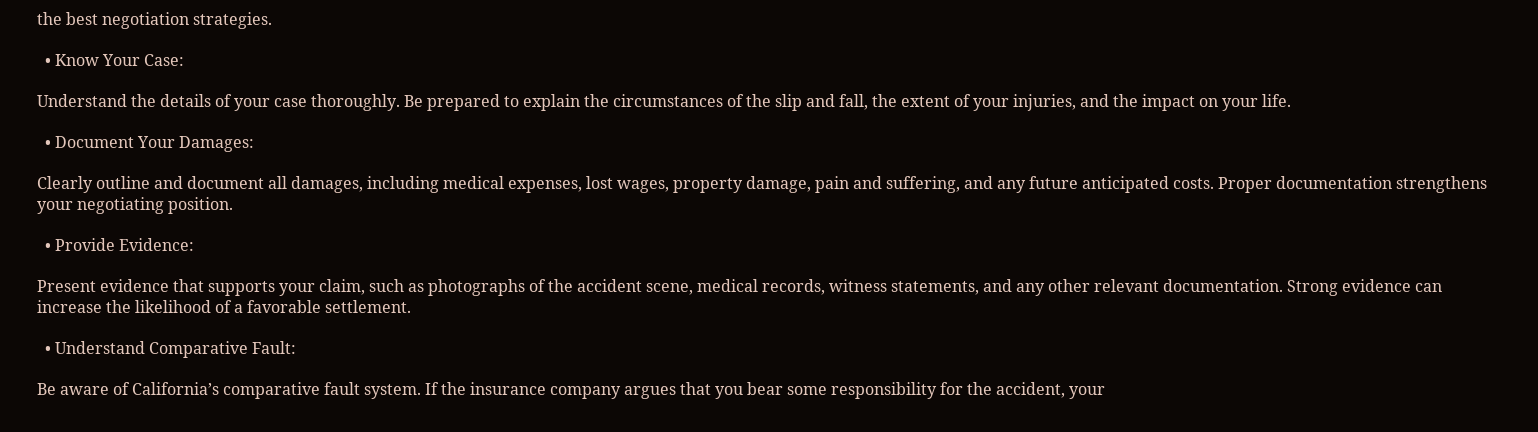the best negotiation strategies.

  • Know Your Case:

Understand the details of your case thoroughly. Be prepared to explain the circumstances of the slip and fall, the extent of your injuries, and the impact on your life.

  • Document Your Damages:

Clearly outline and document all damages, including medical expenses, lost wages, property damage, pain and suffering, and any future anticipated costs. Proper documentation strengthens your negotiating position.

  • Provide Evidence:

Present evidence that supports your claim, such as photographs of the accident scene, medical records, witness statements, and any other relevant documentation. Strong evidence can increase the likelihood of a favorable settlement.

  • Understand Comparative Fault:

Be aware of California’s comparative fault system. If the insurance company argues that you bear some responsibility for the accident, your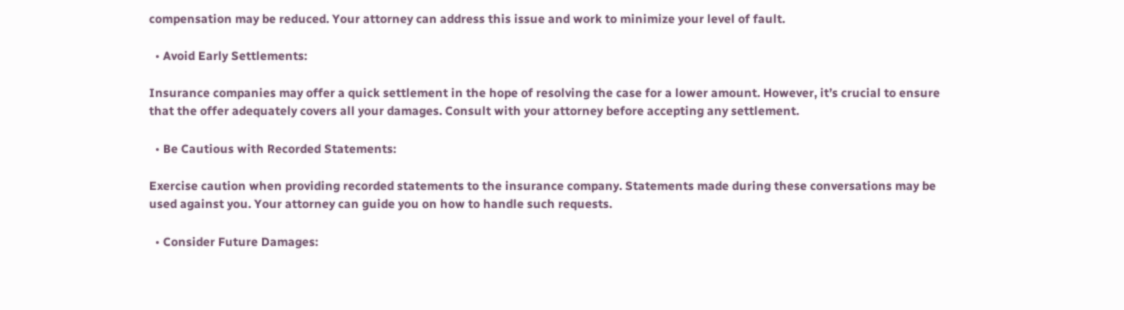compensation may be reduced. Your attorney can address this issue and work to minimize your level of fault.

  • Avoid Early Settlements:

Insurance companies may offer a quick settlement in the hope of resolving the case for a lower amount. However, it’s crucial to ensure that the offer adequately covers all your damages. Consult with your attorney before accepting any settlement.

  • Be Cautious with Recorded Statements:

Exercise caution when providing recorded statements to the insurance company. Statements made during these conversations may be used against you. Your attorney can guide you on how to handle such requests.

  • Consider Future Damages: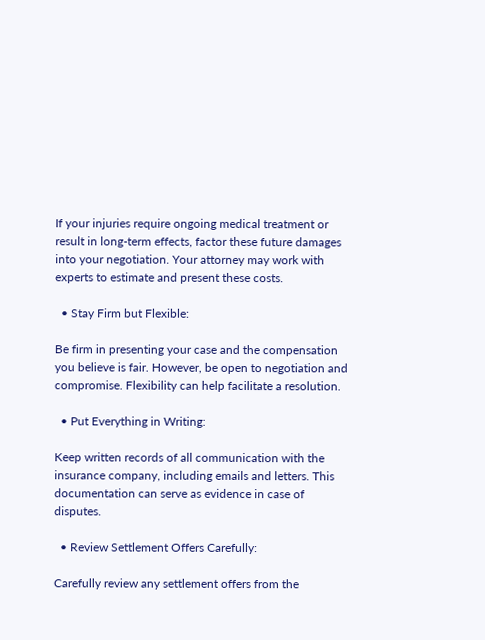If your injuries require ongoing medical treatment or result in long-term effects, factor these future damages into your negotiation. Your attorney may work with experts to estimate and present these costs.

  • Stay Firm but Flexible:

Be firm in presenting your case and the compensation you believe is fair. However, be open to negotiation and compromise. Flexibility can help facilitate a resolution.

  • Put Everything in Writing:

Keep written records of all communication with the insurance company, including emails and letters. This documentation can serve as evidence in case of disputes.

  • Review Settlement Offers Carefully:

Carefully review any settlement offers from the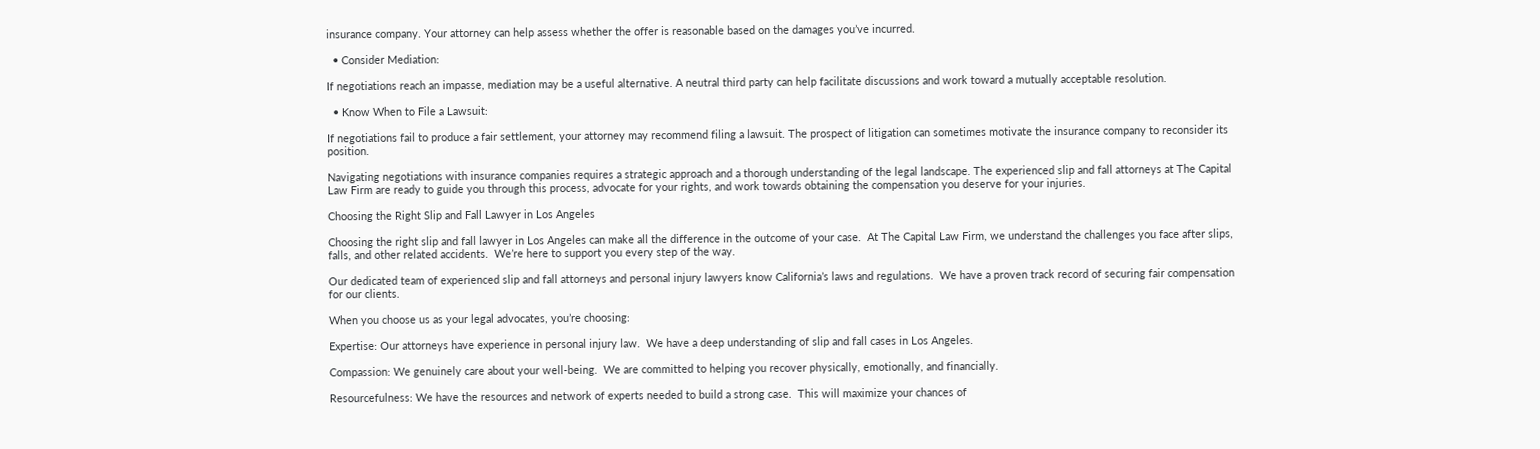insurance company. Your attorney can help assess whether the offer is reasonable based on the damages you’ve incurred.

  • Consider Mediation:

If negotiations reach an impasse, mediation may be a useful alternative. A neutral third party can help facilitate discussions and work toward a mutually acceptable resolution.

  • Know When to File a Lawsuit:

If negotiations fail to produce a fair settlement, your attorney may recommend filing a lawsuit. The prospect of litigation can sometimes motivate the insurance company to reconsider its position.

Navigating negotiations with insurance companies requires a strategic approach and a thorough understanding of the legal landscape. The experienced slip and fall attorneys at The Capital Law Firm are ready to guide you through this process, advocate for your rights, and work towards obtaining the compensation you deserve for your injuries.

Choosing the Right Slip and Fall Lawyer in Los Angeles

Choosing the right slip and fall lawyer in Los Angeles can make all the difference in the outcome of your case.  At The Capital Law Firm, we understand the challenges you face after slips, falls, and other related accidents.  We’re here to support you every step of the way.

Our dedicated team of experienced slip and fall attorneys and personal injury lawyers know California’s laws and regulations.  We have a proven track record of securing fair compensation for our clients.

When you choose us as your legal advocates, you’re choosing:

Expertise: Our attorneys have experience in personal injury law.  We have a deep understanding of slip and fall cases in Los Angeles.

Compassion: We genuinely care about your well-being.  We are committed to helping you recover physically, emotionally, and financially.

Resourcefulness: We have the resources and network of experts needed to build a strong case.  This will maximize your chances of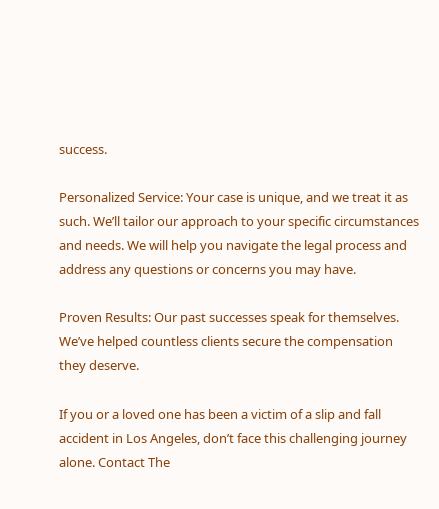success.

Personalized Service: Your case is unique, and we treat it as such. We’ll tailor our approach to your specific circumstances and needs. We will help you navigate the legal process and address any questions or concerns you may have.

Proven Results: Our past successes speak for themselves. We’ve helped countless clients secure the compensation they deserve.

If you or a loved one has been a victim of a slip and fall accident in Los Angeles, don’t face this challenging journey alone. Contact The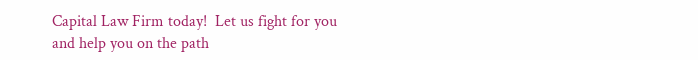Capital Law Firm today!  Let us fight for you and help you on the path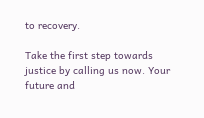to recovery.

Take the first step towards justice by calling us now. Your future and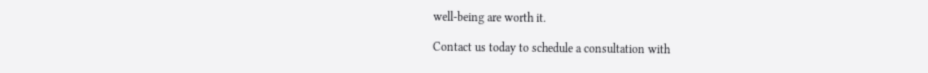well-being are worth it.

Contact us today to schedule a consultation with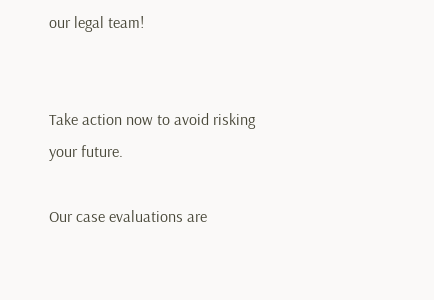our legal team!


Take action now to avoid risking your future.

Our case evaluations are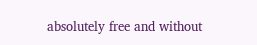absolutely free and without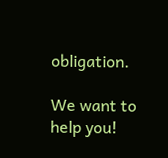obligation.

We want to help you!